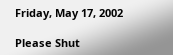Friday, May 17, 2002

Please Shut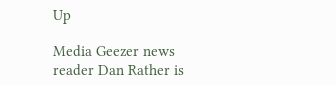Up

Media Geezer news reader Dan Rather is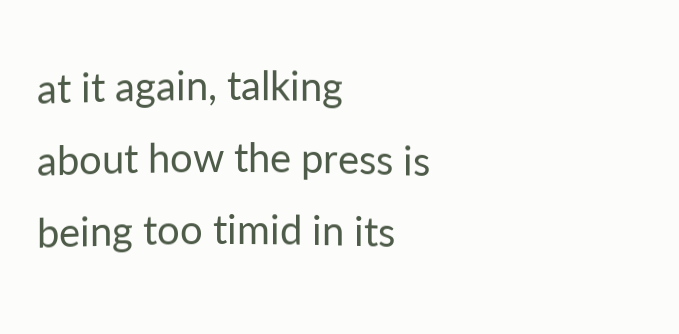at it again, talking about how the press is being too timid in its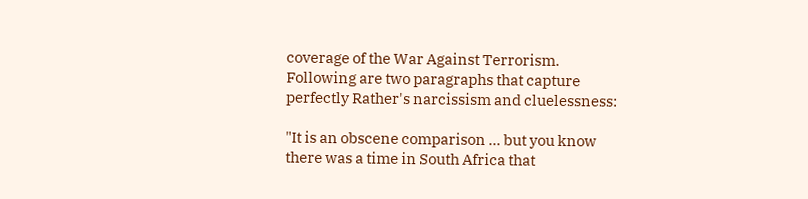coverage of the War Against Terrorism. Following are two paragraphs that capture perfectly Rather's narcissism and cluelessness:

"It is an obscene comparison ... but you know there was a time in South Africa that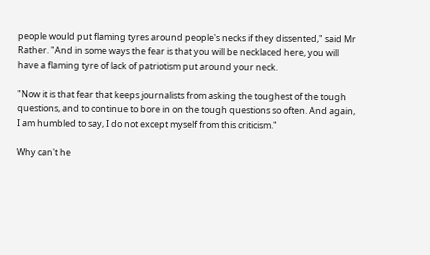people would put flaming tyres around people's necks if they dissented," said Mr Rather. "And in some ways the fear is that you will be necklaced here, you will have a flaming tyre of lack of patriotism put around your neck.

"Now it is that fear that keeps journalists from asking the toughest of the tough questions, and to continue to bore in on the tough questions so often. And again, I am humbled to say, I do not except myself from this criticism."

Why can't he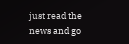just read the news and go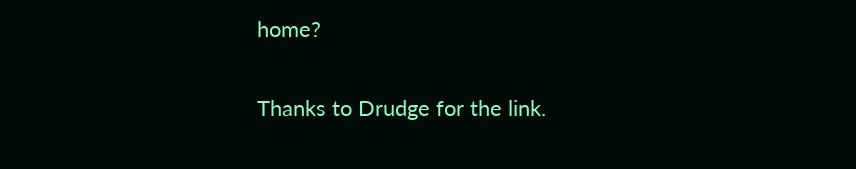home?

Thanks to Drudge for the link.